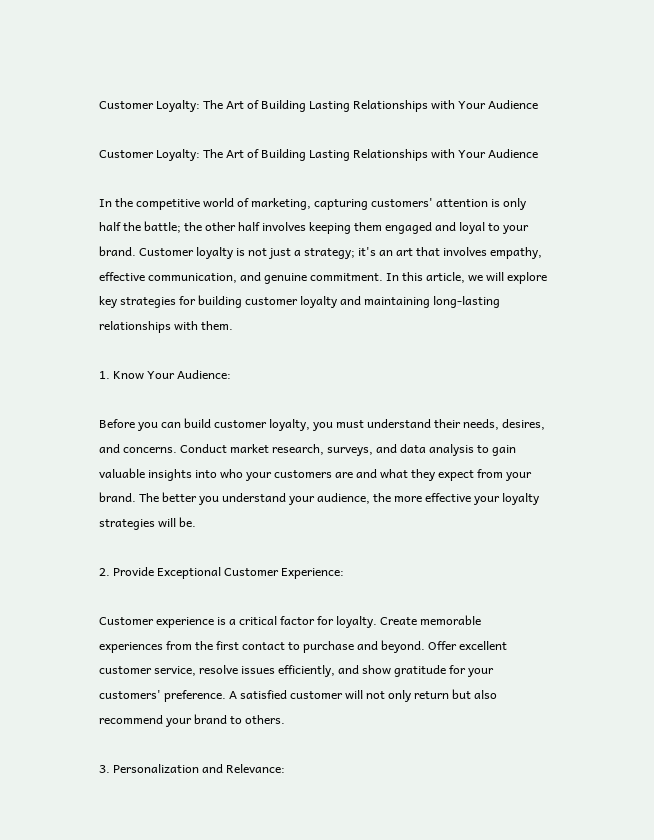Customer Loyalty: The Art of Building Lasting Relationships with Your Audience

Customer Loyalty: The Art of Building Lasting Relationships with Your Audience

In the competitive world of marketing, capturing customers' attention is only half the battle; the other half involves keeping them engaged and loyal to your brand. Customer loyalty is not just a strategy; it's an art that involves empathy, effective communication, and genuine commitment. In this article, we will explore key strategies for building customer loyalty and maintaining long-lasting relationships with them.

1. Know Your Audience:

Before you can build customer loyalty, you must understand their needs, desires, and concerns. Conduct market research, surveys, and data analysis to gain valuable insights into who your customers are and what they expect from your brand. The better you understand your audience, the more effective your loyalty strategies will be.

2. Provide Exceptional Customer Experience:

Customer experience is a critical factor for loyalty. Create memorable experiences from the first contact to purchase and beyond. Offer excellent customer service, resolve issues efficiently, and show gratitude for your customers' preference. A satisfied customer will not only return but also recommend your brand to others.

3. Personalization and Relevance: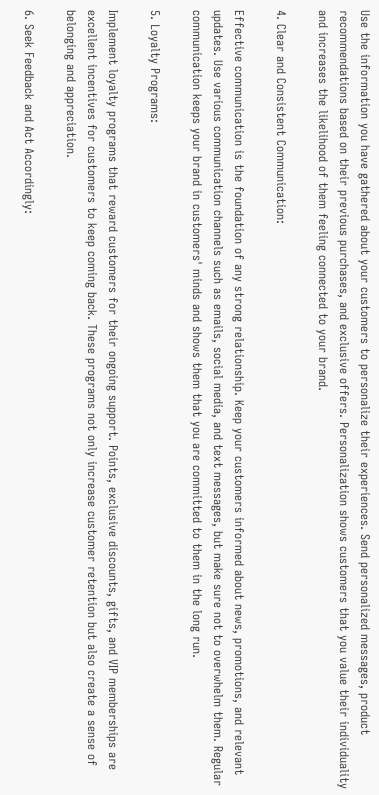Use the information you have gathered about your customers to personalize their experiences. Send personalized messages, product recommendations based on their previous purchases, and exclusive offers. Personalization shows customers that you value their individuality and increases the likelihood of them feeling connected to your brand.

4. Clear and Consistent Communication:

Effective communication is the foundation of any strong relationship. Keep your customers informed about news, promotions, and relevant updates. Use various communication channels such as emails, social media, and text messages, but make sure not to overwhelm them. Regular communication keeps your brand in customers' minds and shows them that you are committed to them in the long run.

5. Loyalty Programs:

Implement loyalty programs that reward customers for their ongoing support. Points, exclusive discounts, gifts, and VIP memberships are excellent incentives for customers to keep coming back. These programs not only increase customer retention but also create a sense of belonging and appreciation.

6. Seek Feedback and Act Accordingly: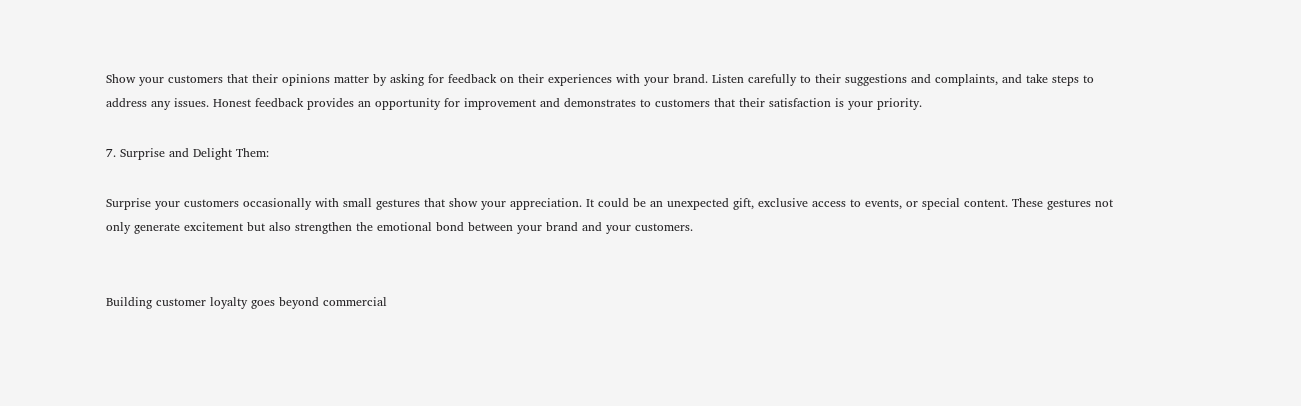Show your customers that their opinions matter by asking for feedback on their experiences with your brand. Listen carefully to their suggestions and complaints, and take steps to address any issues. Honest feedback provides an opportunity for improvement and demonstrates to customers that their satisfaction is your priority.

7. Surprise and Delight Them:

Surprise your customers occasionally with small gestures that show your appreciation. It could be an unexpected gift, exclusive access to events, or special content. These gestures not only generate excitement but also strengthen the emotional bond between your brand and your customers.


Building customer loyalty goes beyond commercial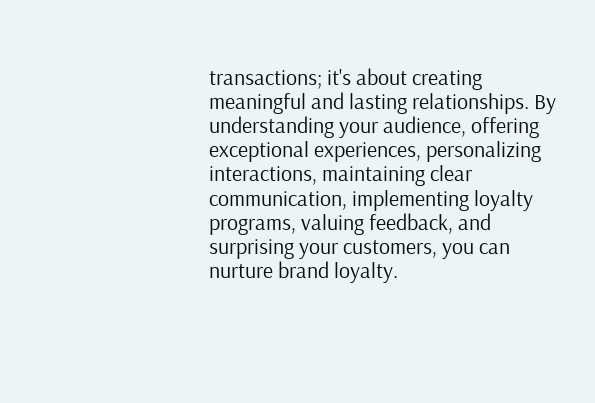transactions; it's about creating meaningful and lasting relationships. By understanding your audience, offering exceptional experiences, personalizing interactions, maintaining clear communication, implementing loyalty programs, valuing feedback, and surprising your customers, you can nurture brand loyalty.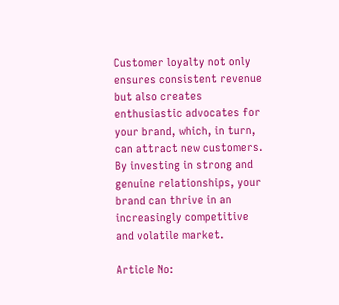Customer loyalty not only ensures consistent revenue but also creates enthusiastic advocates for your brand, which, in turn, can attract new customers. By investing in strong and genuine relationships, your brand can thrive in an increasingly competitive and volatile market.

Article No: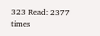323 Read: 2377 times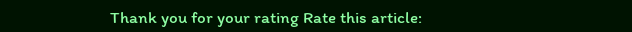Thank you for your rating Rate this article: